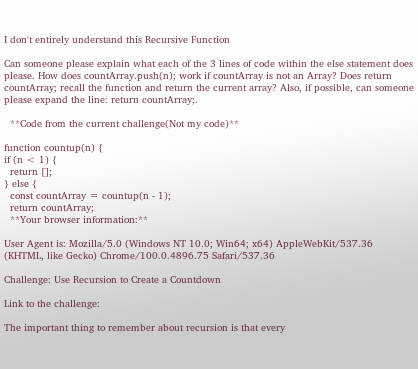I don't entirely understand this Recursive Function

Can someone please explain what each of the 3 lines of code within the else statement does please. How does countArray.push(n); work if countArray is not an Array? Does return countArray; recall the function and return the current array? Also, if possible, can someone please expand the line: return countArray;.

  **Code from the current challenge(Not my code)**

function countup(n) {
if (n < 1) {
  return [];
} else {
  const countArray = countup(n - 1);
  return countArray;
  **Your browser information:**

User Agent is: Mozilla/5.0 (Windows NT 10.0; Win64; x64) AppleWebKit/537.36 (KHTML, like Gecko) Chrome/100.0.4896.75 Safari/537.36

Challenge: Use Recursion to Create a Countdown

Link to the challenge:

The important thing to remember about recursion is that every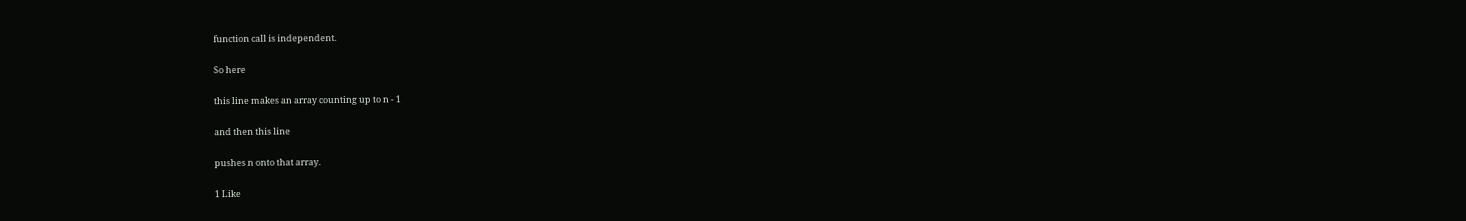function call is independent.

So here

this line makes an array counting up to n - 1

and then this line

pushes n onto that array.

1 Like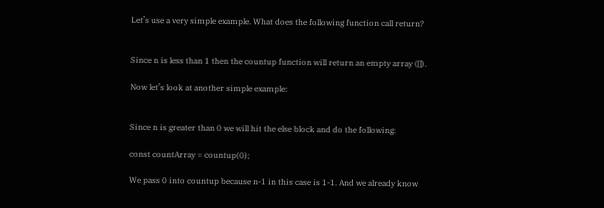Let’s use a very simple example. What does the following function call return?


Since n is less than 1 then the countup function will return an empty array ([]).

Now let’s look at another simple example:


Since n is greater than 0 we will hit the else block and do the following:

const countArray = countup(0);

We pass 0 into countup because n-1 in this case is 1-1. And we already know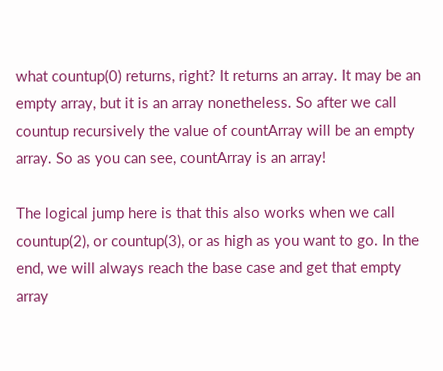what countup(0) returns, right? It returns an array. It may be an empty array, but it is an array nonetheless. So after we call countup recursively the value of countArray will be an empty array. So as you can see, countArray is an array!

The logical jump here is that this also works when we call countup(2), or countup(3), or as high as you want to go. In the end, we will always reach the base case and get that empty array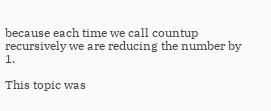because each time we call countup recursively we are reducing the number by 1.

This topic was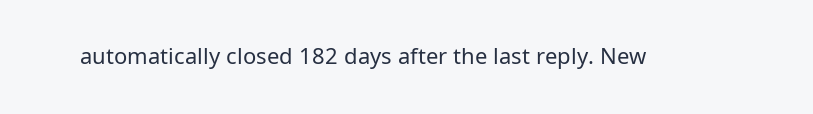automatically closed 182 days after the last reply. New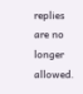replies are no longer allowed.